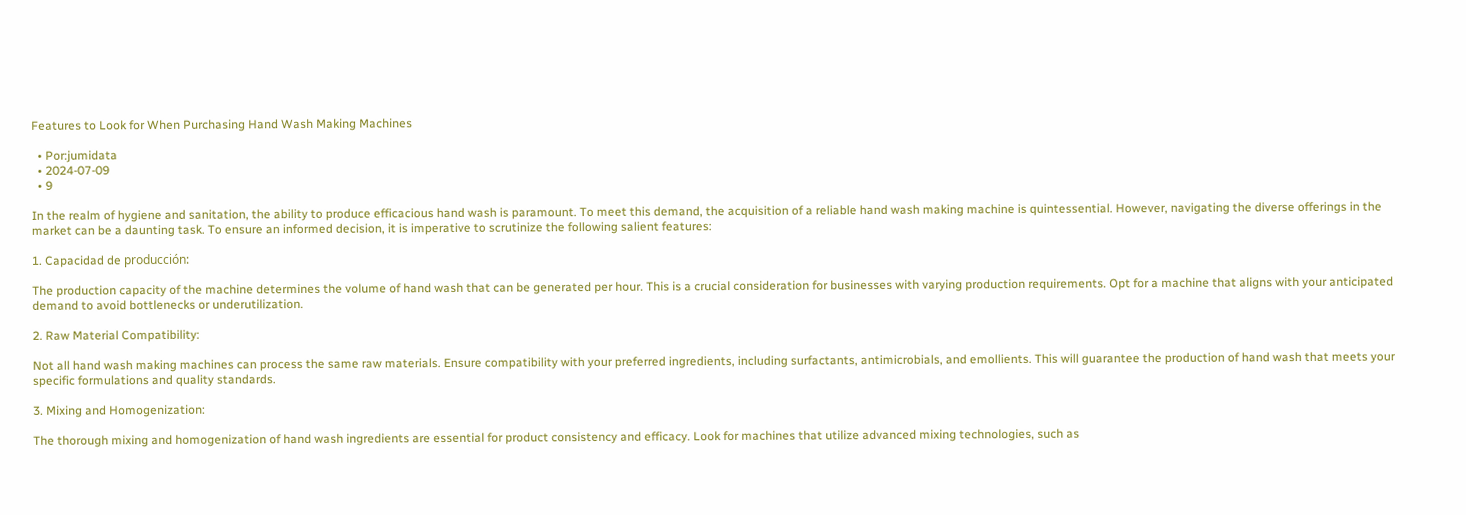Features to Look for When Purchasing Hand Wash Making Machines

  • Por:jumidata
  • 2024-07-09
  • 9

In the realm of hygiene and sanitation, the ability to produce efficacious hand wash is paramount. To meet this demand, the acquisition of a reliable hand wash making machine is quintessential. However, navigating the diverse offerings in the market can be a daunting task. To ensure an informed decision, it is imperative to scrutinize the following salient features:

1. Capacidad de producción:

The production capacity of the machine determines the volume of hand wash that can be generated per hour. This is a crucial consideration for businesses with varying production requirements. Opt for a machine that aligns with your anticipated demand to avoid bottlenecks or underutilization.

2. Raw Material Compatibility:

Not all hand wash making machines can process the same raw materials. Ensure compatibility with your preferred ingredients, including surfactants, antimicrobials, and emollients. This will guarantee the production of hand wash that meets your specific formulations and quality standards.

3. Mixing and Homogenization:

The thorough mixing and homogenization of hand wash ingredients are essential for product consistency and efficacy. Look for machines that utilize advanced mixing technologies, such as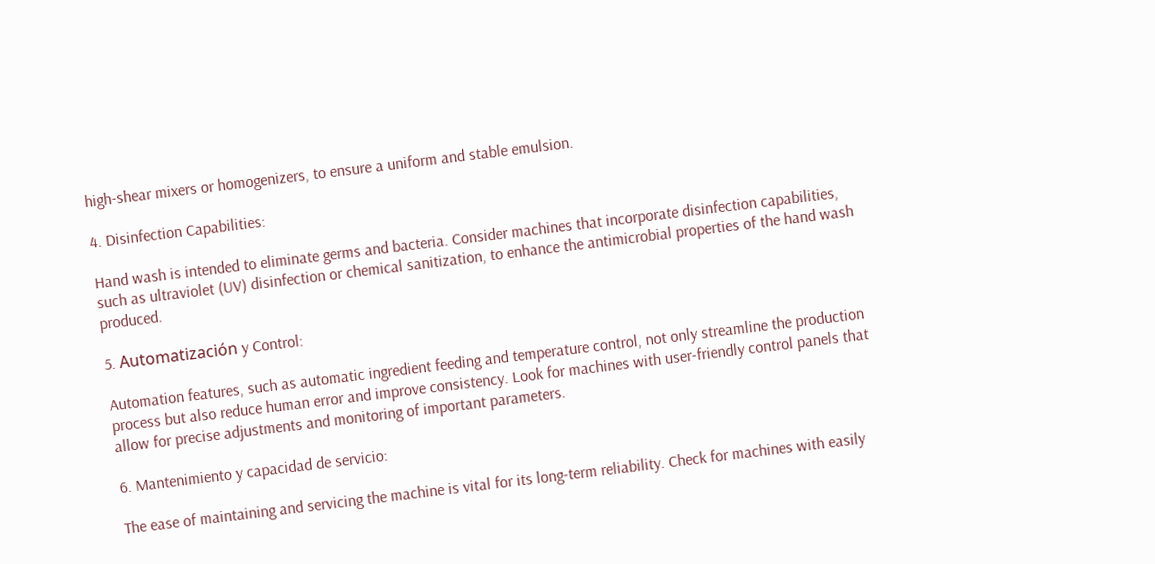high-shear mixers or homogenizers, to ensure a uniform and stable emulsion.

4. Disinfection Capabilities:

Hand wash is intended to eliminate germs and bacteria. Consider machines that incorporate disinfection capabilities, such as ultraviolet (UV) disinfection or chemical sanitization, to enhance the antimicrobial properties of the hand wash produced.

5. Automatización y Control:

Automation features, such as automatic ingredient feeding and temperature control, not only streamline the production process but also reduce human error and improve consistency. Look for machines with user-friendly control panels that allow for precise adjustments and monitoring of important parameters.

6. Mantenimiento y capacidad de servicio:

The ease of maintaining and servicing the machine is vital for its long-term reliability. Check for machines with easily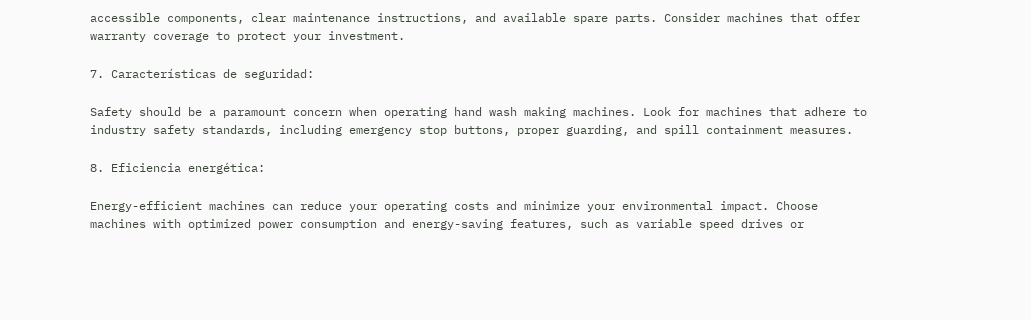accessible components, clear maintenance instructions, and available spare parts. Consider machines that offer warranty coverage to protect your investment.

7. Características de seguridad:

Safety should be a paramount concern when operating hand wash making machines. Look for machines that adhere to industry safety standards, including emergency stop buttons, proper guarding, and spill containment measures.

8. Eficiencia energética:

Energy-efficient machines can reduce your operating costs and minimize your environmental impact. Choose machines with optimized power consumption and energy-saving features, such as variable speed drives or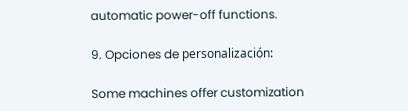automatic power-off functions.

9. Opciones de personalización:

Some machines offer customization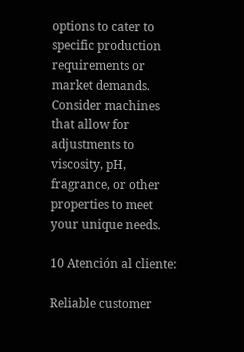options to cater to specific production requirements or market demands. Consider machines that allow for adjustments to viscosity, pH, fragrance, or other properties to meet your unique needs.

10 Atención al cliente:

Reliable customer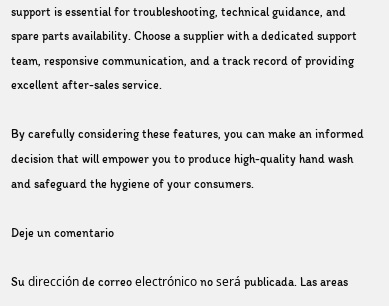support is essential for troubleshooting, technical guidance, and spare parts availability. Choose a supplier with a dedicated support team, responsive communication, and a track record of providing excellent after-sales service.

By carefully considering these features, you can make an informed decision that will empower you to produce high-quality hand wash and safeguard the hygiene of your consumers.

Deje un comentario

Su dirección de correo electrónico no será publicada. Las areas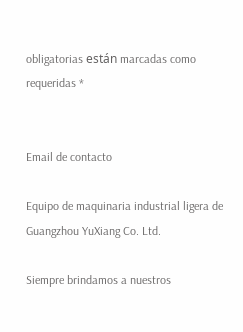obligatorias están marcadas como requeridas *


Email de contacto

Equipo de maquinaria industrial ligera de Guangzhou YuXiang Co. Ltd.

Siempre brindamos a nuestros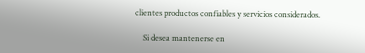clientes productos confiables y servicios considerados.

    Si desea mantenerse en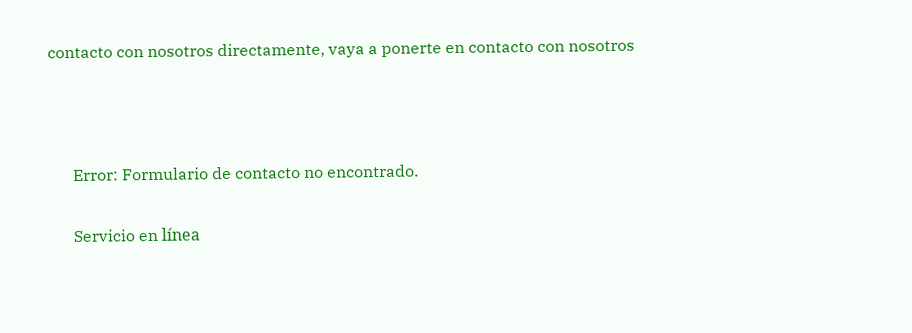contacto con nosotros directamente, vaya a ponerte en contacto con nosotros



      Error: Formulario de contacto no encontrado.

      Servicio en línea